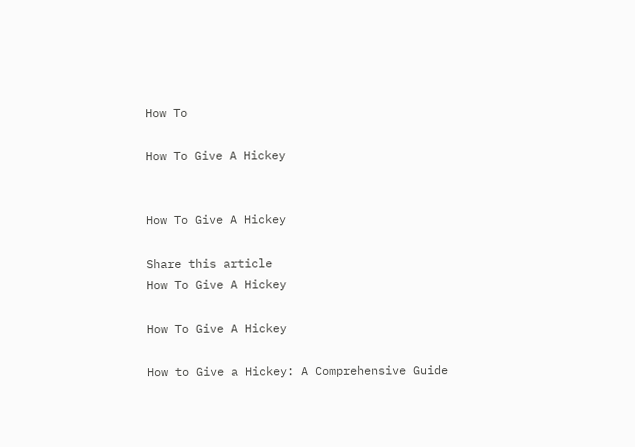How To

How To Give A Hickey


How To Give A Hickey

Share this article
How To Give A Hickey

How To Give A Hickey

How to Give a Hickey: A Comprehensive Guide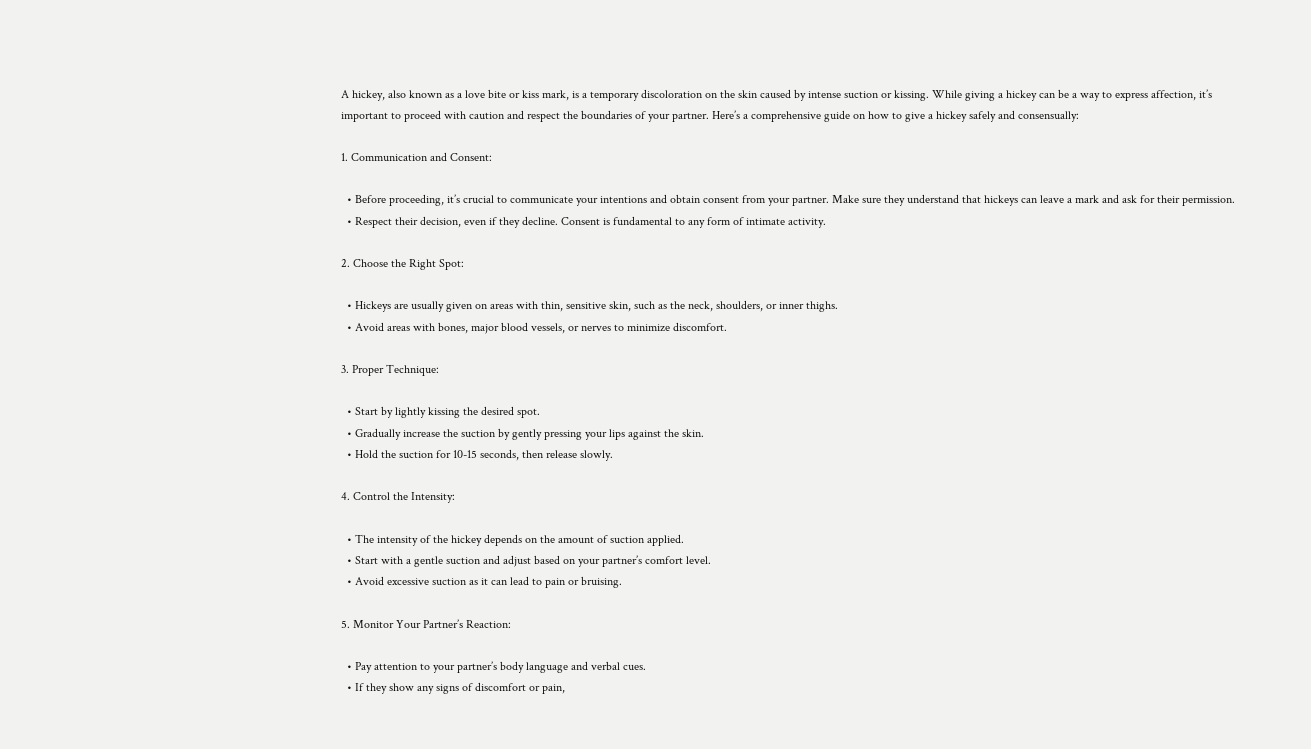A hickey, also known as a love bite or kiss mark, is a temporary discoloration on the skin caused by intense suction or kissing. While giving a hickey can be a way to express affection, it’s important to proceed with caution and respect the boundaries of your partner. Here’s a comprehensive guide on how to give a hickey safely and consensually:

1. Communication and Consent:

  • Before proceeding, it’s crucial to communicate your intentions and obtain consent from your partner. Make sure they understand that hickeys can leave a mark and ask for their permission.
  • Respect their decision, even if they decline. Consent is fundamental to any form of intimate activity.

2. Choose the Right Spot:

  • Hickeys are usually given on areas with thin, sensitive skin, such as the neck, shoulders, or inner thighs.
  • Avoid areas with bones, major blood vessels, or nerves to minimize discomfort.

3. Proper Technique:

  • Start by lightly kissing the desired spot.
  • Gradually increase the suction by gently pressing your lips against the skin.
  • Hold the suction for 10-15 seconds, then release slowly.

4. Control the Intensity:

  • The intensity of the hickey depends on the amount of suction applied.
  • Start with a gentle suction and adjust based on your partner’s comfort level.
  • Avoid excessive suction as it can lead to pain or bruising.

5. Monitor Your Partner’s Reaction:

  • Pay attention to your partner’s body language and verbal cues.
  • If they show any signs of discomfort or pain,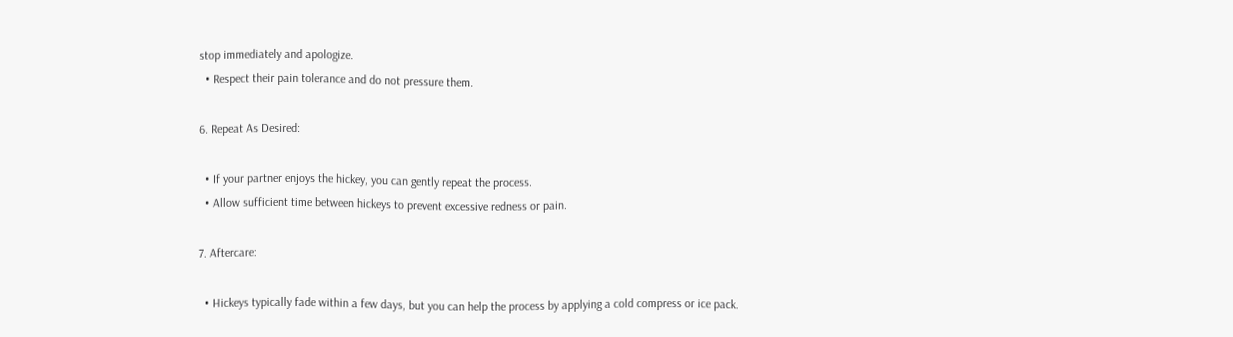stop immediately and apologize.
  • Respect their pain tolerance and do not pressure them.

6. Repeat As Desired:

  • If your partner enjoys the hickey, you can gently repeat the process.
  • Allow sufficient time between hickeys to prevent excessive redness or pain.

7. Aftercare:

  • Hickeys typically fade within a few days, but you can help the process by applying a cold compress or ice pack.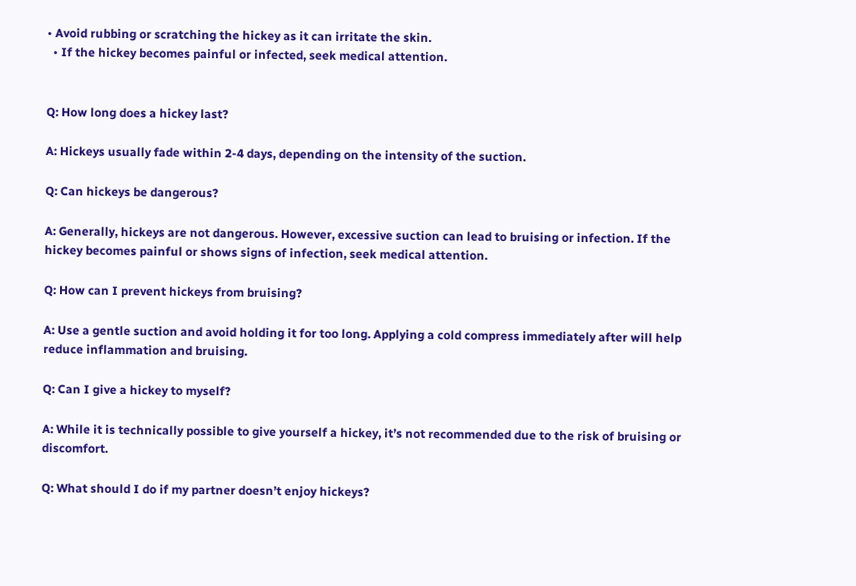• Avoid rubbing or scratching the hickey as it can irritate the skin.
  • If the hickey becomes painful or infected, seek medical attention.


Q: How long does a hickey last?

A: Hickeys usually fade within 2-4 days, depending on the intensity of the suction.

Q: Can hickeys be dangerous?

A: Generally, hickeys are not dangerous. However, excessive suction can lead to bruising or infection. If the hickey becomes painful or shows signs of infection, seek medical attention.

Q: How can I prevent hickeys from bruising?

A: Use a gentle suction and avoid holding it for too long. Applying a cold compress immediately after will help reduce inflammation and bruising.

Q: Can I give a hickey to myself?

A: While it is technically possible to give yourself a hickey, it’s not recommended due to the risk of bruising or discomfort.

Q: What should I do if my partner doesn’t enjoy hickeys?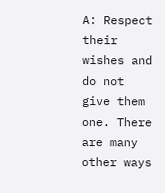A: Respect their wishes and do not give them one. There are many other ways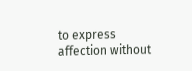to express affection without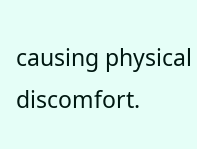causing physical discomfort.